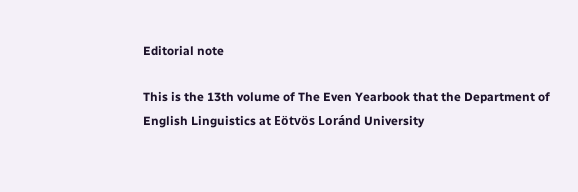Editorial note

This is the 13th volume of The Even Yearbook that the Department of English Linguistics at Eötvös Loránd University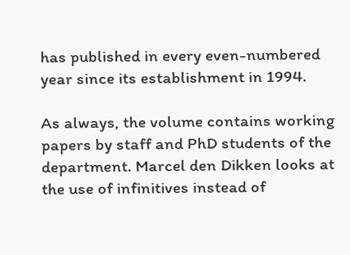has published in every even-numbered year since its establishment in 1994.

As always, the volume contains working papers by staff and PhD students of the department. Marcel den Dikken looks at the use of infinitives instead of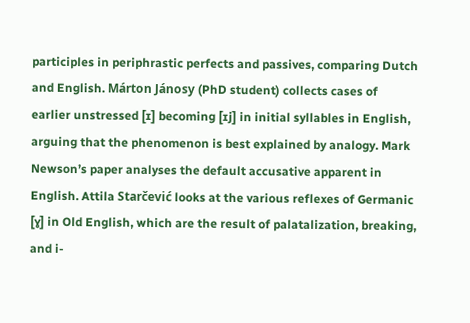participles in periphrastic perfects and passives, comparing Dutch and English. Márton Jánosy (PhD student) collects cases of earlier unstressed [ɪ] becoming [ɪj] in initial syllables in English, arguing that the phenomenon is best explained by analogy. Mark Newson’s paper analyses the default accusative apparent in English. Attila Starčević looks at the various reflexes of Germanic [ɣ] in Old English, which are the result of palatalization, breaking, and i-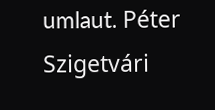umlaut. Péter Szigetvári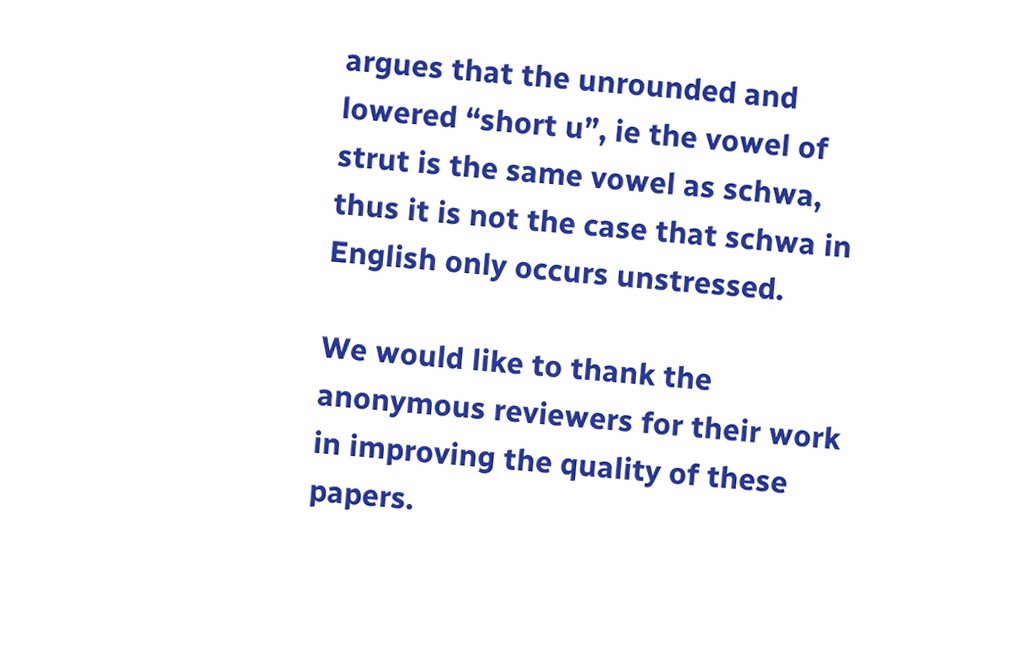argues that the unrounded and lowered “short u”, ie the vowel of strut is the same vowel as schwa, thus it is not the case that schwa in English only occurs unstressed.

We would like to thank the anonymous reviewers for their work in improving the quality of these papers.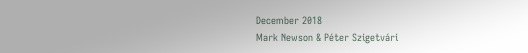December 2018
Mark Newson & Péter Szigetvári